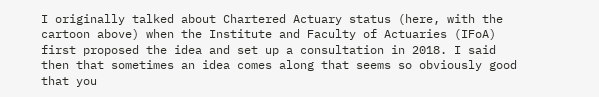I originally talked about Chartered Actuary status (here, with the cartoon above) when the Institute and Faculty of Actuaries (IFoA) first proposed the idea and set up a consultation in 2018. I said then that sometimes an idea comes along that seems so obviously good that you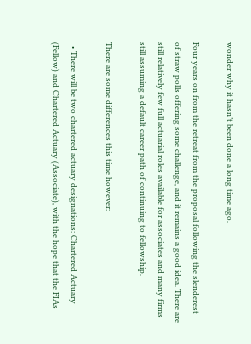wonder why it hasn’t been done a long time ago.

Four years on from the retreat from the proposal following the slenderest of straw polls offering some challenge, and it remains a good idea. There are still relatively few full actuarial roles available for associates and many firms still assuming a default career path of continuing to fellowship.

There are some differences this time however:

  • There will be two chartered actuary designations: Chartered Actuary (Fellow) and Chartered Actuary (Associate), with the hope that the FIAs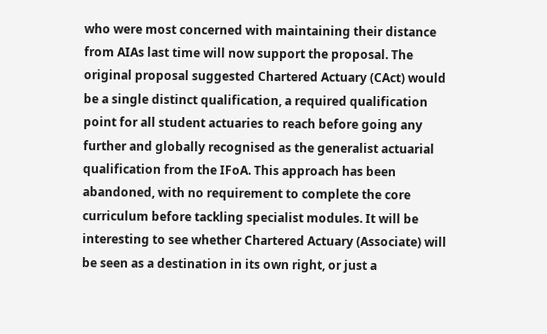who were most concerned with maintaining their distance from AIAs last time will now support the proposal. The original proposal suggested Chartered Actuary (CAct) would be a single distinct qualification, a required qualification point for all student actuaries to reach before going any further and globally recognised as the generalist actuarial qualification from the IFoA. This approach has been abandoned, with no requirement to complete the core curriculum before tackling specialist modules. It will be interesting to see whether Chartered Actuary (Associate) will be seen as a destination in its own right, or just a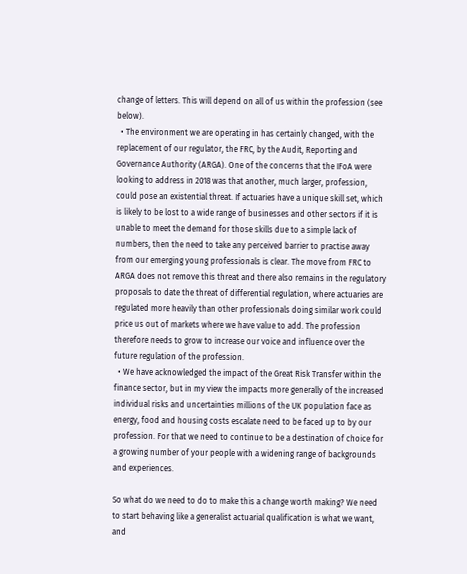change of letters. This will depend on all of us within the profession (see below).
  • The environment we are operating in has certainly changed, with the replacement of our regulator, the FRC, by the Audit, Reporting and Governance Authority (ARGA). One of the concerns that the IFoA were looking to address in 2018 was that another, much larger, profession, could pose an existential threat. If actuaries have a unique skill set, which is likely to be lost to a wide range of businesses and other sectors if it is unable to meet the demand for those skills due to a simple lack of numbers, then the need to take any perceived barrier to practise away from our emerging young professionals is clear. The move from FRC to ARGA does not remove this threat and there also remains in the regulatory proposals to date the threat of differential regulation, where actuaries are regulated more heavily than other professionals doing similar work could price us out of markets where we have value to add. The profession therefore needs to grow to increase our voice and influence over the future regulation of the profession.
  • We have acknowledged the impact of the Great Risk Transfer within the finance sector, but in my view the impacts more generally of the increased individual risks and uncertainties millions of the UK population face as energy, food and housing costs escalate need to be faced up to by our profession. For that we need to continue to be a destination of choice for a growing number of your people with a widening range of backgrounds and experiences.

So what do we need to do to make this a change worth making? We need to start behaving like a generalist actuarial qualification is what we want, and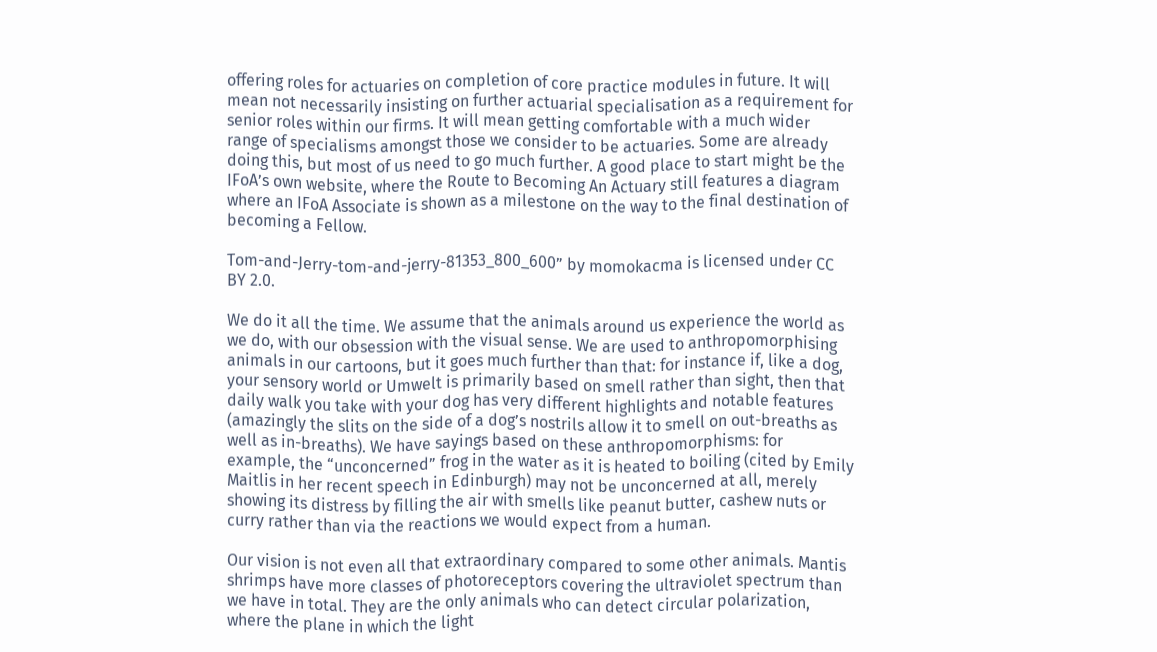offering roles for actuaries on completion of core practice modules in future. It will mean not necessarily insisting on further actuarial specialisation as a requirement for senior roles within our firms. It will mean getting comfortable with a much wider range of specialisms amongst those we consider to be actuaries. Some are already doing this, but most of us need to go much further. A good place to start might be the IFoA’s own website, where the Route to Becoming An Actuary still features a diagram where an IFoA Associate is shown as a milestone on the way to the final destination of becoming a Fellow.

Tom-and-Jerry-tom-and-jerry-81353_800_600” by momokacma is licensed under CC BY 2.0.

We do it all the time. We assume that the animals around us experience the world as we do, with our obsession with the visual sense. We are used to anthropomorphising animals in our cartoons, but it goes much further than that: for instance if, like a dog, your sensory world or Umwelt is primarily based on smell rather than sight, then that daily walk you take with your dog has very different highlights and notable features (amazingly the slits on the side of a dog’s nostrils allow it to smell on out-breaths as well as in-breaths). We have sayings based on these anthropomorphisms: for example, the “unconcerned” frog in the water as it is heated to boiling (cited by Emily Maitlis in her recent speech in Edinburgh) may not be unconcerned at all, merely showing its distress by filling the air with smells like peanut butter, cashew nuts or curry rather than via the reactions we would expect from a human.

Our vision is not even all that extraordinary compared to some other animals. Mantis shrimps have more classes of photoreceptors covering the ultraviolet spectrum than we have in total. They are the only animals who can detect circular polarization, where the plane in which the light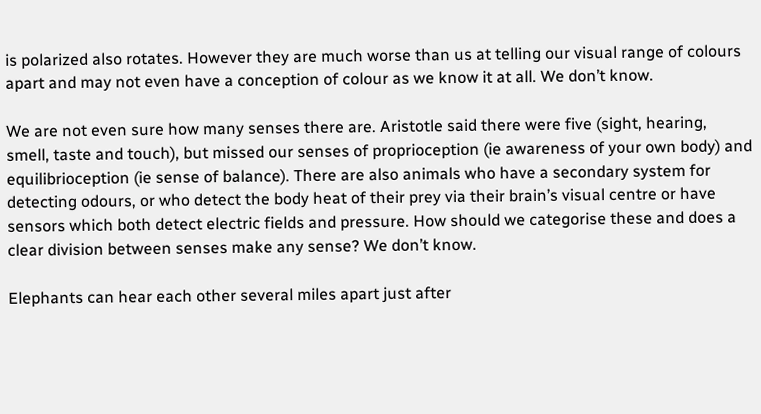is polarized also rotates. However they are much worse than us at telling our visual range of colours apart and may not even have a conception of colour as we know it at all. We don’t know.

We are not even sure how many senses there are. Aristotle said there were five (sight, hearing, smell, taste and touch), but missed our senses of proprioception (ie awareness of your own body) and equilibrioception (ie sense of balance). There are also animals who have a secondary system for detecting odours, or who detect the body heat of their prey via their brain’s visual centre or have sensors which both detect electric fields and pressure. How should we categorise these and does a clear division between senses make any sense? We don’t know.

Elephants can hear each other several miles apart just after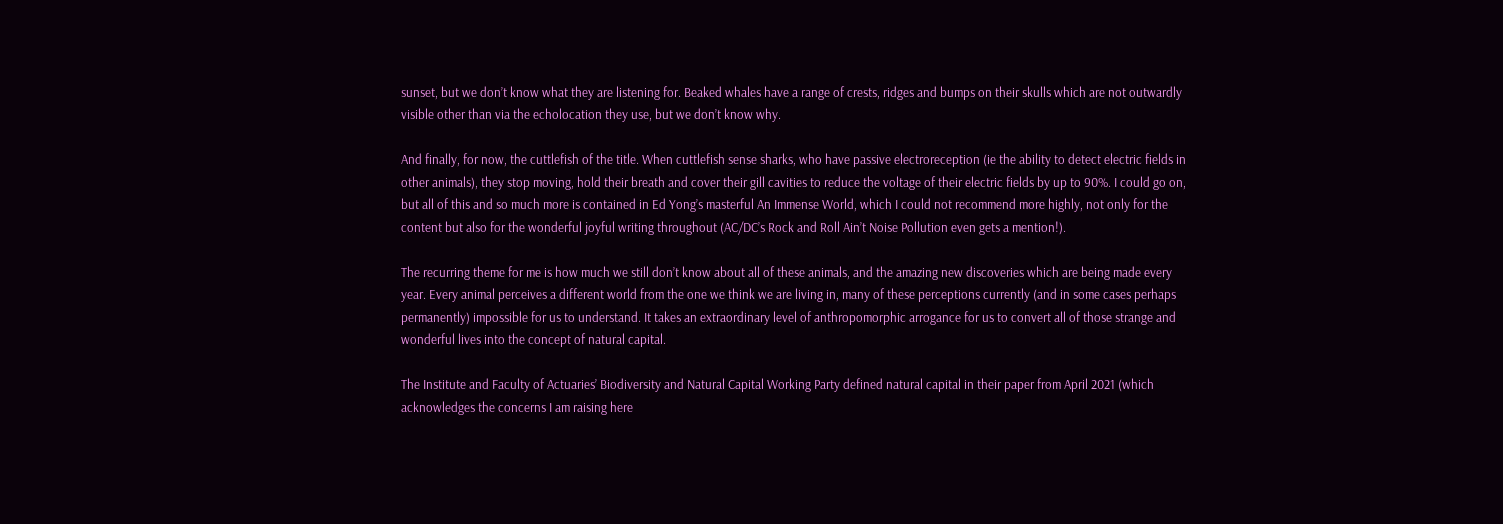sunset, but we don’t know what they are listening for. Beaked whales have a range of crests, ridges and bumps on their skulls which are not outwardly visible other than via the echolocation they use, but we don’t know why.

And finally, for now, the cuttlefish of the title. When cuttlefish sense sharks, who have passive electroreception (ie the ability to detect electric fields in other animals), they stop moving, hold their breath and cover their gill cavities to reduce the voltage of their electric fields by up to 90%. I could go on, but all of this and so much more is contained in Ed Yong’s masterful An Immense World, which I could not recommend more highly, not only for the content but also for the wonderful joyful writing throughout (AC/DC’s Rock and Roll Ain’t Noise Pollution even gets a mention!).

The recurring theme for me is how much we still don’t know about all of these animals, and the amazing new discoveries which are being made every year. Every animal perceives a different world from the one we think we are living in, many of these perceptions currently (and in some cases perhaps permanently) impossible for us to understand. It takes an extraordinary level of anthropomorphic arrogance for us to convert all of those strange and wonderful lives into the concept of natural capital.

The Institute and Faculty of Actuaries’ Biodiversity and Natural Capital Working Party defined natural capital in their paper from April 2021 (which acknowledges the concerns I am raising here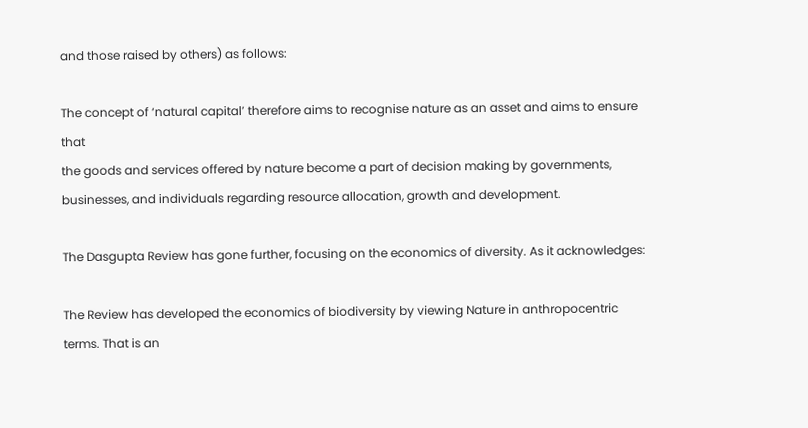and those raised by others) as follows:

The concept of ‘natural capital’ therefore aims to recognise nature as an asset and aims to ensure that
the goods and services offered by nature become a part of decision making by governments,
businesses, and individuals regarding resource allocation, growth and development.

The Dasgupta Review has gone further, focusing on the economics of diversity. As it acknowledges:

The Review has developed the economics of biodiversity by viewing Nature in anthropocentric
terms. That is an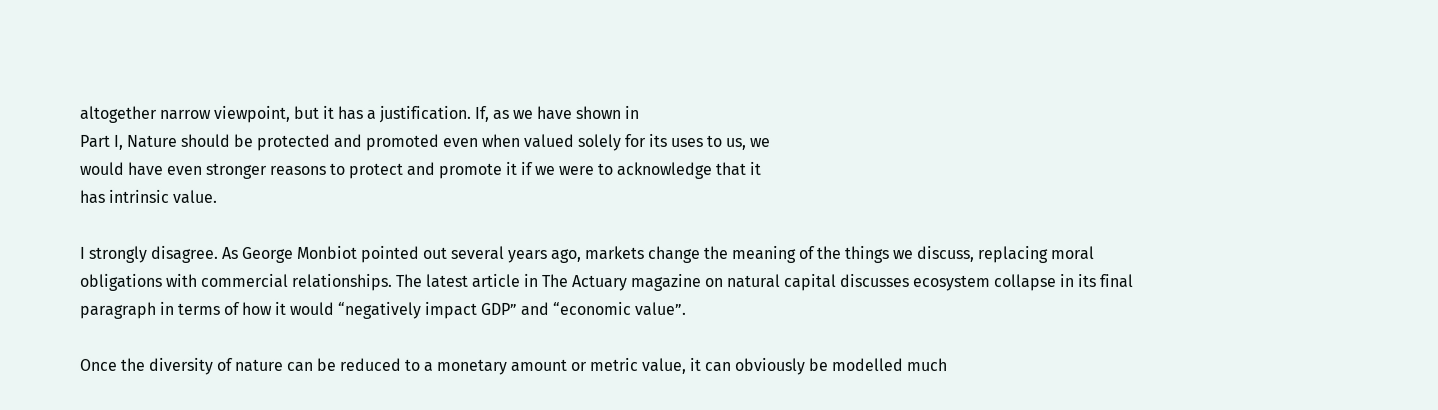altogether narrow viewpoint, but it has a justification. If, as we have shown in
Part I, Nature should be protected and promoted even when valued solely for its uses to us, we
would have even stronger reasons to protect and promote it if we were to acknowledge that it
has intrinsic value.

I strongly disagree. As George Monbiot pointed out several years ago, markets change the meaning of the things we discuss, replacing moral obligations with commercial relationships. The latest article in The Actuary magazine on natural capital discusses ecosystem collapse in its final paragraph in terms of how it would “negatively impact GDP” and “economic value”.

Once the diversity of nature can be reduced to a monetary amount or metric value, it can obviously be modelled much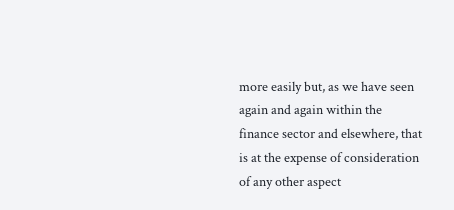more easily but, as we have seen again and again within the finance sector and elsewhere, that is at the expense of consideration of any other aspect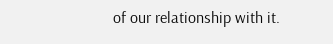of our relationship with it.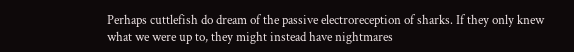Perhaps cuttlefish do dream of the passive electroreception of sharks. If they only knew what we were up to, they might instead have nightmares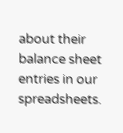about their balance sheet entries in our spreadsheets.